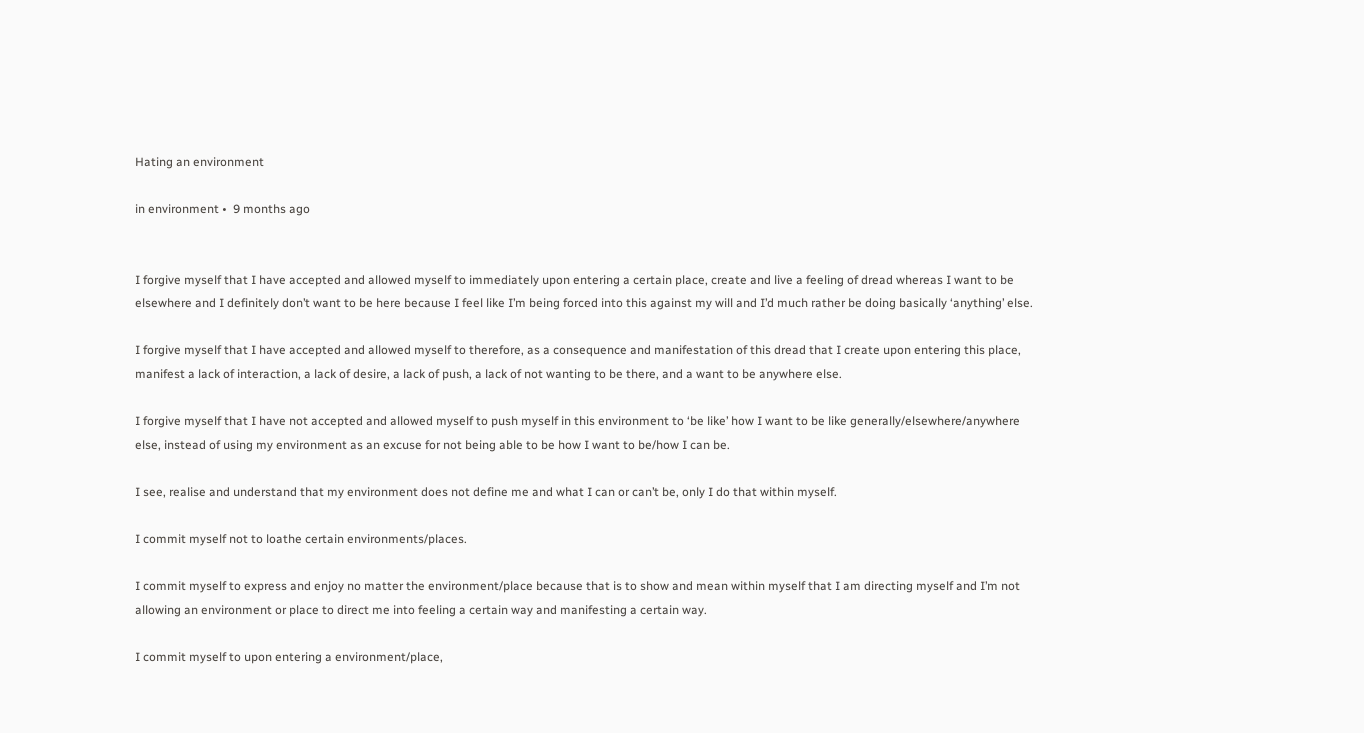Hating an environment

in environment •  9 months ago


I forgive myself that I have accepted and allowed myself to immediately upon entering a certain place, create and live a feeling of dread whereas I want to be elsewhere and I definitely don’t want to be here because I feel like I’m being forced into this against my will and I’d much rather be doing basically ‘anything’ else.

I forgive myself that I have accepted and allowed myself to therefore, as a consequence and manifestation of this dread that I create upon entering this place, manifest a lack of interaction, a lack of desire, a lack of push, a lack of not wanting to be there, and a want to be anywhere else.

I forgive myself that I have not accepted and allowed myself to push myself in this environment to ‘be like’ how I want to be like generally/elsewhere/anywhere else, instead of using my environment as an excuse for not being able to be how I want to be/how I can be.

I see, realise and understand that my environment does not define me and what I can or can’t be, only I do that within myself.

I commit myself not to loathe certain environments/places.

I commit myself to express and enjoy no matter the environment/place because that is to show and mean within myself that I am directing myself and I’m not allowing an environment or place to direct me into feeling a certain way and manifesting a certain way.

I commit myself to upon entering a environment/place,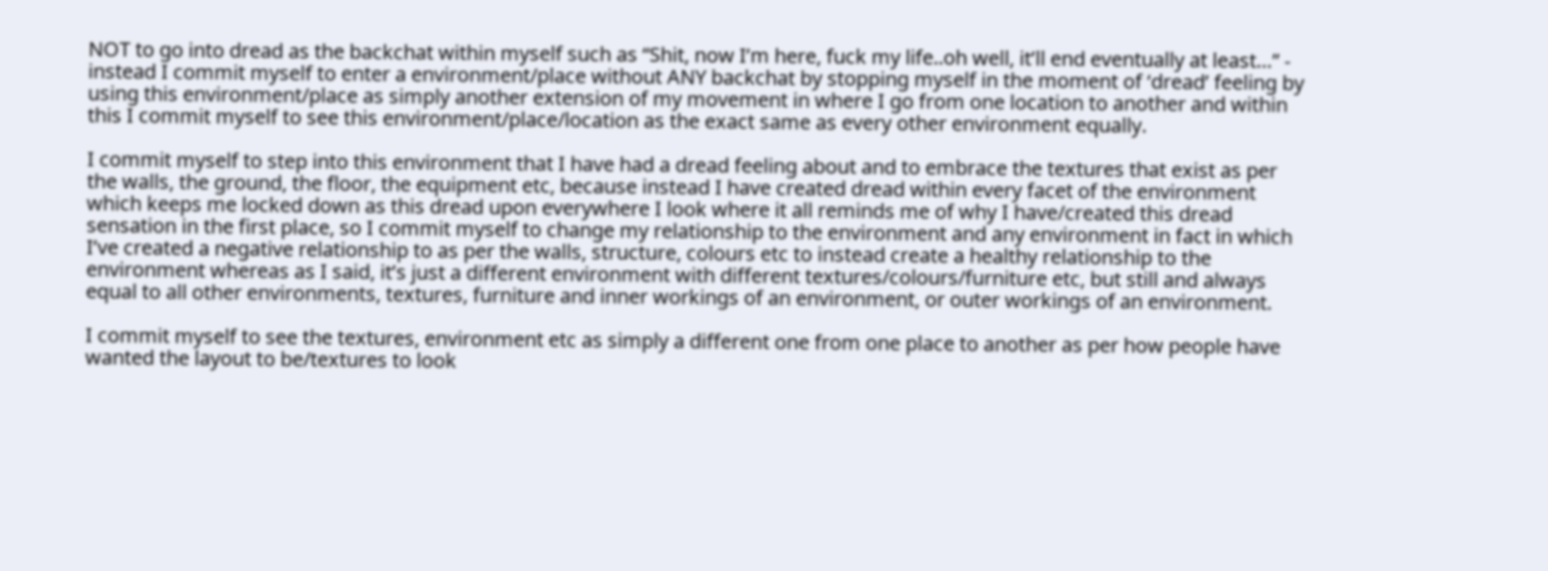NOT to go into dread as the backchat within myself such as “Shit, now I’m here, fuck my life..oh well, it’ll end eventually at least…” - instead I commit myself to enter a environment/place without ANY backchat by stopping myself in the moment of ‘dread’ feeling by using this environment/place as simply another extension of my movement in where I go from one location to another and within this I commit myself to see this environment/place/location as the exact same as every other environment equally.

I commit myself to step into this environment that I have had a dread feeling about and to embrace the textures that exist as per the walls, the ground, the floor, the equipment etc, because instead I have created dread within every facet of the environment which keeps me locked down as this dread upon everywhere I look where it all reminds me of why I have/created this dread sensation in the first place, so I commit myself to change my relationship to the environment and any environment in fact in which I’ve created a negative relationship to as per the walls, structure, colours etc to instead create a healthy relationship to the environment whereas as I said, it’s just a different environment with different textures/colours/furniture etc, but still and always equal to all other environments, textures, furniture and inner workings of an environment, or outer workings of an environment.

I commit myself to see the textures, environment etc as simply a different one from one place to another as per how people have wanted the layout to be/textures to look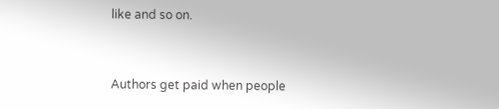like and so on.


Authors get paid when people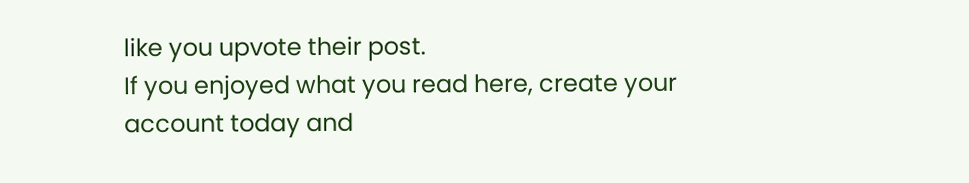like you upvote their post.
If you enjoyed what you read here, create your account today and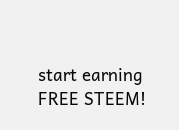start earning FREE STEEM!